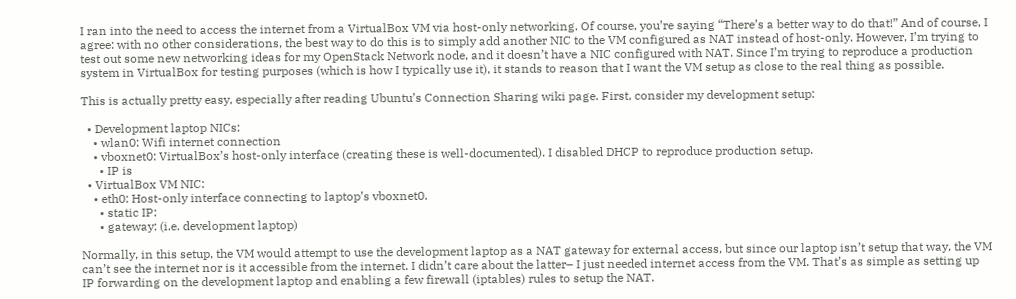I ran into the need to access the internet from a VirtualBox VM via host-only networking. Of course, you’re saying “There’s a better way to do that!” And of course, I agree: with no other considerations, the best way to do this is to simply add another NIC to the VM configured as NAT instead of host-only. However, I’m trying to test out some new networking ideas for my OpenStack Network node, and it doesn’t have a NIC configured with NAT. Since I’m trying to reproduce a production system in VirtualBox for testing purposes (which is how I typically use it), it stands to reason that I want the VM setup as close to the real thing as possible.

This is actually pretty easy, especially after reading Ubuntu’s Connection Sharing wiki page. First, consider my development setup:

  • Development laptop NICs:
    • wlan0: Wifi internet connection
    • vboxnet0: VirtualBox’s host-only interface (creating these is well-documented). I disabled DHCP to reproduce production setup.
      • IP is
  • VirtualBox VM NIC:
    • eth0: Host-only interface connecting to laptop’s vboxnet0.
      • static IP:
      • gateway: (i.e. development laptop)

Normally, in this setup, the VM would attempt to use the development laptop as a NAT gateway for external access, but since our laptop isn’t setup that way, the VM can’t see the internet nor is it accessible from the internet. I didn’t care about the latter– I just needed internet access from the VM. That’s as simple as setting up IP forwarding on the development laptop and enabling a few firewall (iptables) rules to setup the NAT.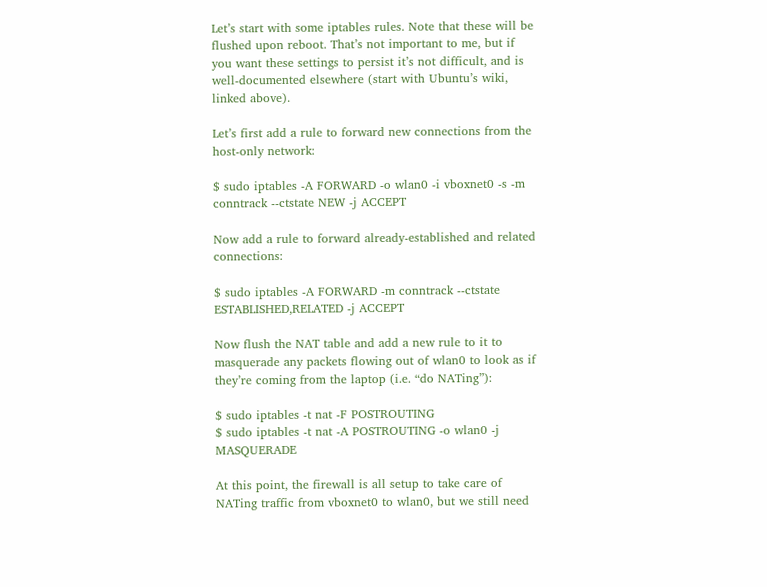Let’s start with some iptables rules. Note that these will be flushed upon reboot. That’s not important to me, but if you want these settings to persist it’s not difficult, and is well-documented elsewhere (start with Ubuntu’s wiki, linked above).

Let’s first add a rule to forward new connections from the host-only network:

$ sudo iptables -A FORWARD -o wlan0 -i vboxnet0 -s -m conntrack --ctstate NEW -j ACCEPT

Now add a rule to forward already-established and related connections:

$ sudo iptables -A FORWARD -m conntrack --ctstate ESTABLISHED,RELATED -j ACCEPT

Now flush the NAT table and add a new rule to it to masquerade any packets flowing out of wlan0 to look as if they’re coming from the laptop (i.e. “do NATing”):

$ sudo iptables -t nat -F POSTROUTING
$ sudo iptables -t nat -A POSTROUTING -o wlan0 -j MASQUERADE

At this point, the firewall is all setup to take care of NATing traffic from vboxnet0 to wlan0, but we still need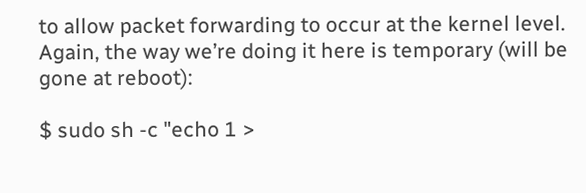to allow packet forwarding to occur at the kernel level. Again, the way we’re doing it here is temporary (will be gone at reboot):

$ sudo sh -c "echo 1 >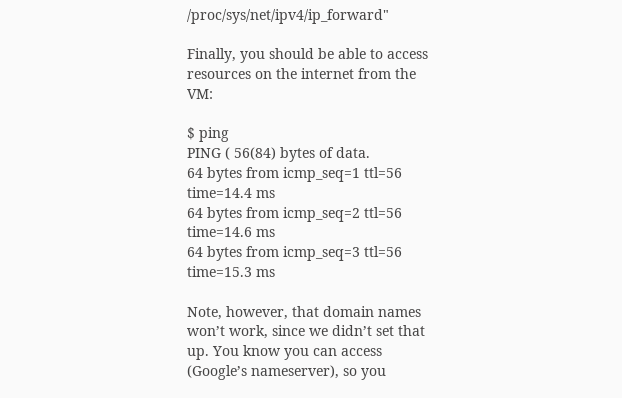/proc/sys/net/ipv4/ip_forward"

Finally, you should be able to access resources on the internet from the VM:

$ ping
PING ( 56(84) bytes of data.
64 bytes from icmp_seq=1 ttl=56 time=14.4 ms
64 bytes from icmp_seq=2 ttl=56 time=14.6 ms
64 bytes from icmp_seq=3 ttl=56 time=15.3 ms

Note, however, that domain names won’t work, since we didn’t set that up. You know you can access (Google’s nameserver), so you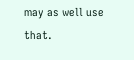may as well use that.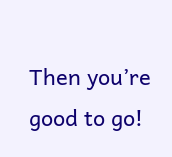Then you’re good to go!